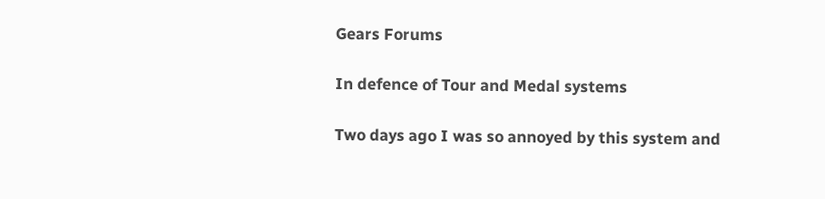Gears Forums

In defence of Tour and Medal systems

Two days ago I was so annoyed by this system and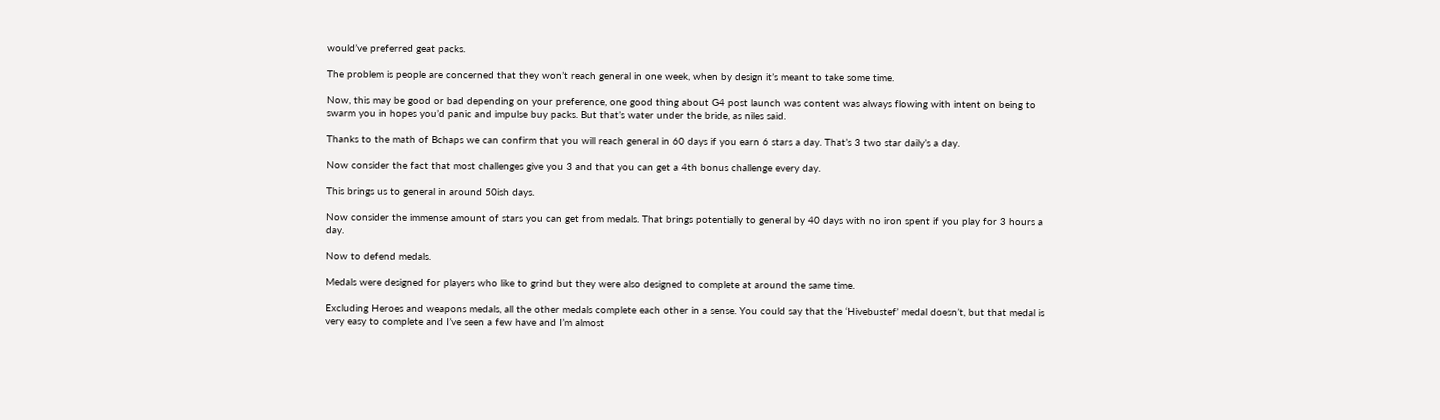would’ve preferred geat packs.

The problem is people are concerned that they won’t reach general in one week, when by design it’s meant to take some time.

Now, this may be good or bad depending on your preference, one good thing about G4 post launch was content was always flowing with intent on being to swarm you in hopes you’d panic and impulse buy packs. But that’s water under the bride, as niles said.

Thanks to the math of Bchaps we can confirm that you will reach general in 60 days if you earn 6 stars a day. That’s 3 two star daily’s a day.

Now consider the fact that most challenges give you 3 and that you can get a 4th bonus challenge every day.

This brings us to general in around 50ish days.

Now consider the immense amount of stars you can get from medals. That brings potentially to general by 40 days with no iron spent if you play for 3 hours a day.

Now to defend medals.

Medals were designed for players who like to grind but they were also designed to complete at around the same time.

Excluding Heroes and weapons medals, all the other medals complete each other in a sense. You could say that the ‘Hivebustef’ medal doesn’t, but that medal is very easy to complete and I’ve seen a few have and I’m almost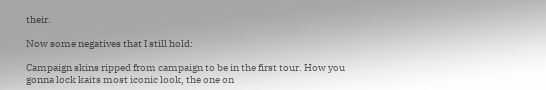their.

Now some negatives that I still hold:

Campaign skins ripped from campaign to be in the first tour. How you gonna lock kaits most iconic look, the one on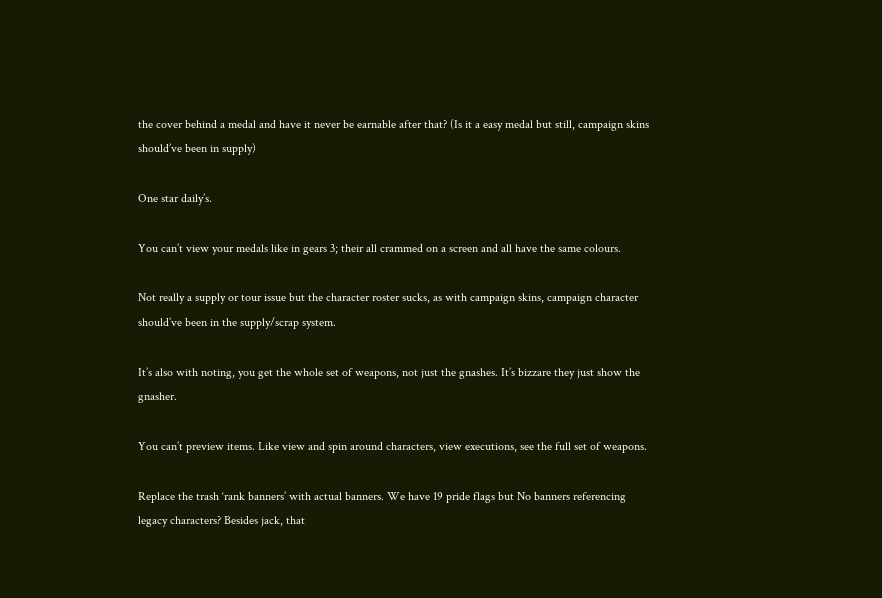the cover behind a medal and have it never be earnable after that? (Is it a easy medal but still, campaign skins should’ve been in supply)

One star daily’s.

You can’t view your medals like in gears 3; their all crammed on a screen and all have the same colours.

Not really a supply or tour issue but the character roster sucks, as with campaign skins, campaign character should’ve been in the supply/scrap system.

It’s also with noting, you get the whole set of weapons, not just the gnashes. It’s bizzare they just show the gnasher.

You can’t preview items. Like view and spin around characters, view executions, see the full set of weapons.

Replace the trash ‘rank banners’ with actual banners. We have 19 pride flags but No banners referencing legacy characters? Besides jack, that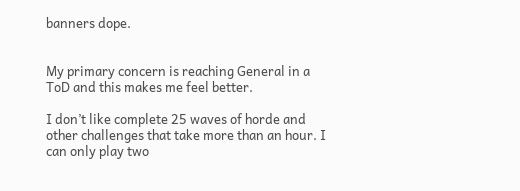banners dope.


My primary concern is reaching General in a ToD and this makes me feel better.

I don’t like complete 25 waves of horde and other challenges that take more than an hour. I can only play two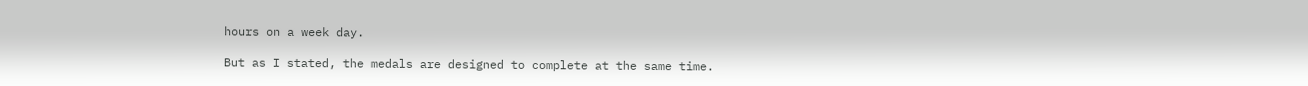hours on a week day.

But as I stated, the medals are designed to complete at the same time.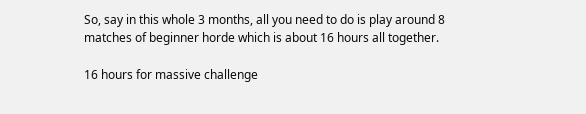So, say in this whole 3 months, all you need to do is play around 8 matches of beginner horde which is about 16 hours all together.

16 hours for massive challenge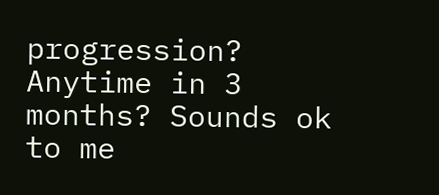progression? Anytime in 3 months? Sounds ok to me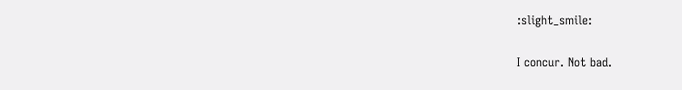:slight_smile:

I concur. Not bad.